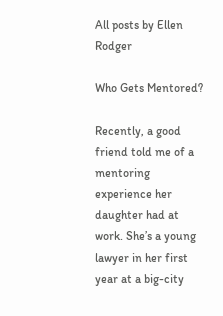All posts by Ellen Rodger

Who Gets Mentored?

Recently, a good friend told me of a mentoring experience her daughter had at work. She’s a young lawyer in her first year at a big-city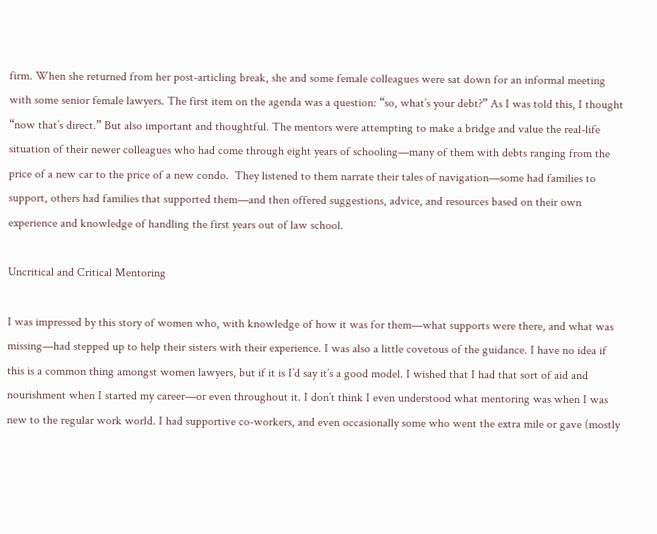firm. When she returned from her post-articling break, she and some female colleagues were sat down for an informal meeting with some senior female lawyers. The first item on the agenda was a question: “so, what’s your debt?” As I was told this, I thought “now that’s direct.” But also important and thoughtful. The mentors were attempting to make a bridge and value the real-life situation of their newer colleagues who had come through eight years of schooling—many of them with debts ranging from the price of a new car to the price of a new condo.  They listened to them narrate their tales of navigation—some had families to support, others had families that supported them—and then offered suggestions, advice, and resources based on their own experience and knowledge of handling the first years out of law school.

Uncritical and Critical Mentoring

I was impressed by this story of women who, with knowledge of how it was for them—what supports were there, and what was missing—had stepped up to help their sisters with their experience. I was also a little covetous of the guidance. I have no idea if this is a common thing amongst women lawyers, but if it is I’d say it’s a good model. I wished that I had that sort of aid and nourishment when I started my career—or even throughout it. I don’t think I even understood what mentoring was when I was new to the regular work world. I had supportive co-workers, and even occasionally some who went the extra mile or gave (mostly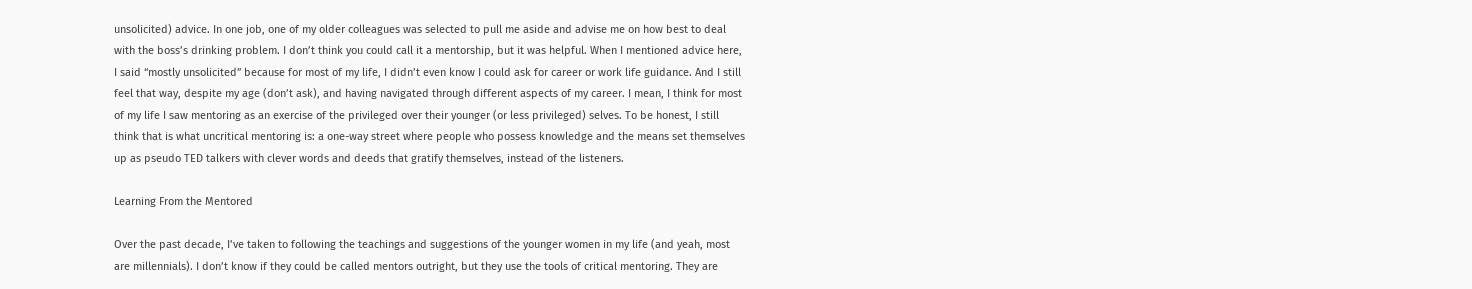unsolicited) advice. In one job, one of my older colleagues was selected to pull me aside and advise me on how best to deal with the boss’s drinking problem. I don’t think you could call it a mentorship, but it was helpful. When I mentioned advice here, I said “mostly unsolicited” because for most of my life, I didn’t even know I could ask for career or work life guidance. And I still feel that way, despite my age (don’t ask), and having navigated through different aspects of my career. I mean, I think for most of my life I saw mentoring as an exercise of the privileged over their younger (or less privileged) selves. To be honest, I still think that is what uncritical mentoring is: a one-way street where people who possess knowledge and the means set themselves up as pseudo TED talkers with clever words and deeds that gratify themselves, instead of the listeners.

Learning From the Mentored

Over the past decade, I’ve taken to following the teachings and suggestions of the younger women in my life (and yeah, most are millennials). I don’t know if they could be called mentors outright, but they use the tools of critical mentoring. They are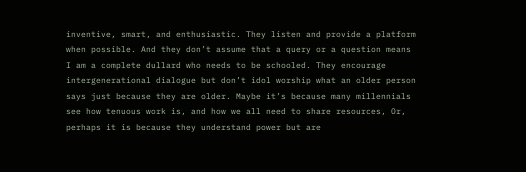inventive, smart, and enthusiastic. They listen and provide a platform when possible. And they don’t assume that a query or a question means I am a complete dullard who needs to be schooled. They encourage intergenerational dialogue but don’t idol worship what an older person says just because they are older. Maybe it’s because many millennials see how tenuous work is, and how we all need to share resources, Or, perhaps it is because they understand power but are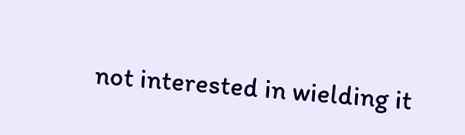not interested in wielding it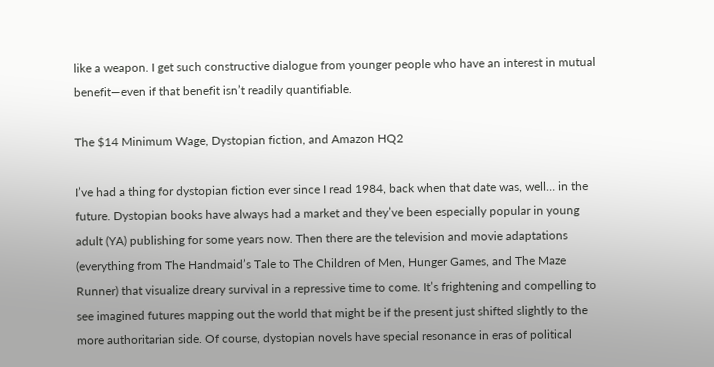like a weapon. I get such constructive dialogue from younger people who have an interest in mutual benefit—even if that benefit isn’t readily quantifiable.

The $14 Minimum Wage, Dystopian fiction, and Amazon HQ2

I’ve had a thing for dystopian fiction ever since I read 1984, back when that date was, well… in the future. Dystopian books have always had a market and they’ve been especially popular in young adult (YA) publishing for some years now. Then there are the television and movie adaptations (everything from The Handmaid’s Tale to The Children of Men, Hunger Games, and The Maze Runner) that visualize dreary survival in a repressive time to come. It’s frightening and compelling to see imagined futures mapping out the world that might be if the present just shifted slightly to the more authoritarian side. Of course, dystopian novels have special resonance in eras of political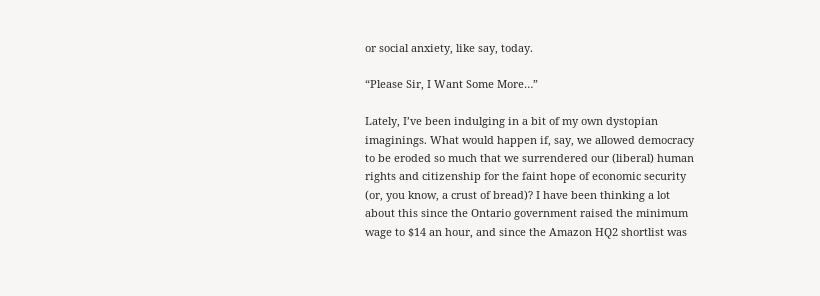or social anxiety, like say, today.

“Please Sir, I Want Some More…”

Lately, I’ve been indulging in a bit of my own dystopian imaginings. What would happen if, say, we allowed democracy to be eroded so much that we surrendered our (liberal) human rights and citizenship for the faint hope of economic security (or, you know, a crust of bread)? I have been thinking a lot about this since the Ontario government raised the minimum wage to $14 an hour, and since the Amazon HQ2 shortlist was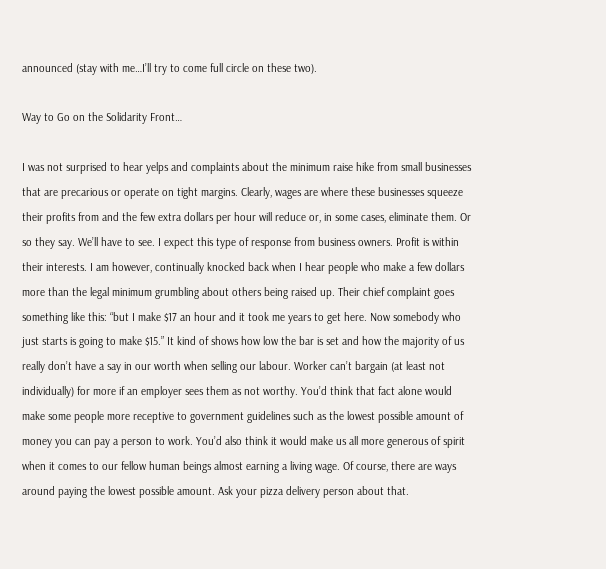announced (stay with me…I’ll try to come full circle on these two).

Way to Go on the Solidarity Front…

I was not surprised to hear yelps and complaints about the minimum raise hike from small businesses that are precarious or operate on tight margins. Clearly, wages are where these businesses squeeze their profits from and the few extra dollars per hour will reduce or, in some cases, eliminate them. Or so they say. We’ll have to see. I expect this type of response from business owners. Profit is within their interests. I am however, continually knocked back when I hear people who make a few dollars more than the legal minimum grumbling about others being raised up. Their chief complaint goes something like this: “but I make $17 an hour and it took me years to get here. Now somebody who just starts is going to make $15.” It kind of shows how low the bar is set and how the majority of us really don’t have a say in our worth when selling our labour. Worker can’t bargain (at least not individually) for more if an employer sees them as not worthy. You’d think that fact alone would make some people more receptive to government guidelines such as the lowest possible amount of money you can pay a person to work. You’d also think it would make us all more generous of spirit when it comes to our fellow human beings almost earning a living wage. Of course, there are ways around paying the lowest possible amount. Ask your pizza delivery person about that.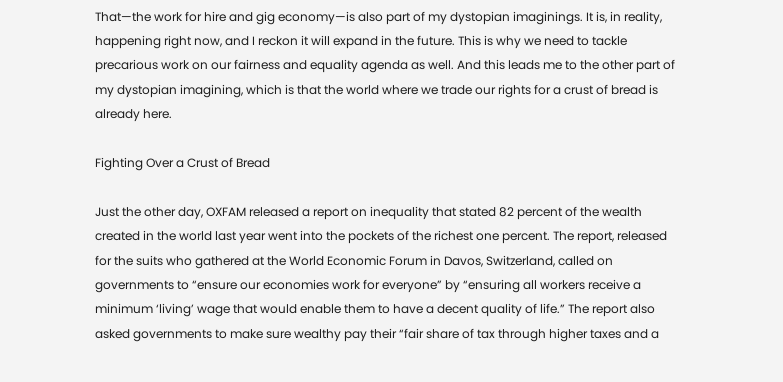That—the work for hire and gig economy—is also part of my dystopian imaginings. It is, in reality, happening right now, and I reckon it will expand in the future. This is why we need to tackle precarious work on our fairness and equality agenda as well. And this leads me to the other part of my dystopian imagining, which is that the world where we trade our rights for a crust of bread is already here.

Fighting Over a Crust of Bread

Just the other day, OXFAM released a report on inequality that stated 82 percent of the wealth created in the world last year went into the pockets of the richest one percent. The report, released for the suits who gathered at the World Economic Forum in Davos, Switzerland, called on governments to “ensure our economies work for everyone” by “ensuring all workers receive a minimum ‘living’ wage that would enable them to have a decent quality of life.” The report also asked governments to make sure wealthy pay their “fair share of tax through higher taxes and a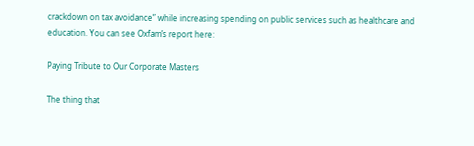crackdown on tax avoidance” while increasing spending on public services such as healthcare and education. You can see Oxfam’s report here:

Paying Tribute to Our Corporate Masters

The thing that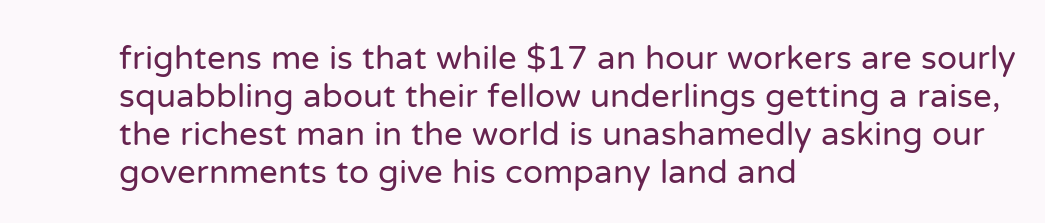frightens me is that while $17 an hour workers are sourly squabbling about their fellow underlings getting a raise, the richest man in the world is unashamedly asking our governments to give his company land and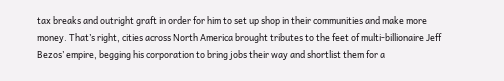tax breaks and outright graft in order for him to set up shop in their communities and make more money. That’s right, cities across North America brought tributes to the feet of multi-billionaire Jeff Bezos’ empire, begging his corporation to bring jobs their way and shortlist them for a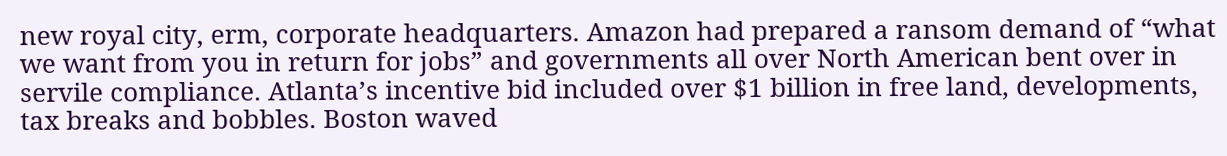new royal city, erm, corporate headquarters. Amazon had prepared a ransom demand of “what we want from you in return for jobs” and governments all over North American bent over in servile compliance. Atlanta’s incentive bid included over $1 billion in free land, developments, tax breaks and bobbles. Boston waved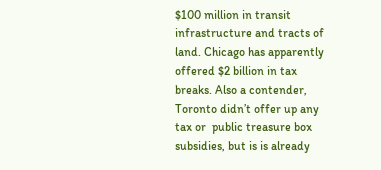$100 million in transit infrastructure and tracts of land. Chicago has apparently offered $2 billion in tax breaks. Also a contender, Toronto didn’t offer up any tax or  public treasure box subsidies, but is is already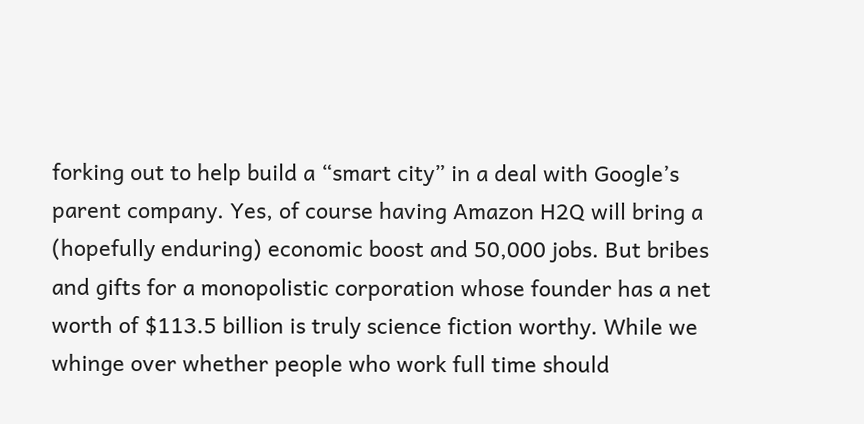forking out to help build a “smart city” in a deal with Google’s parent company. Yes, of course having Amazon H2Q will bring a (hopefully enduring) economic boost and 50,000 jobs. But bribes and gifts for a monopolistic corporation whose founder has a net worth of $113.5 billion is truly science fiction worthy. While we whinge over whether people who work full time should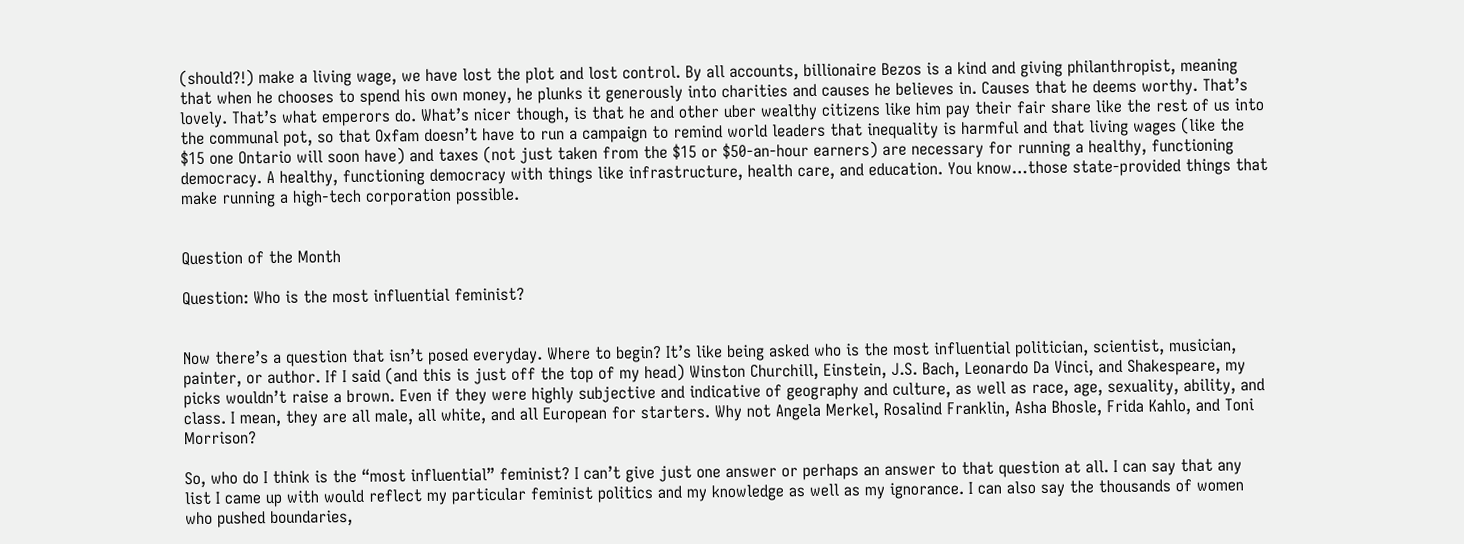(should?!) make a living wage, we have lost the plot and lost control. By all accounts, billionaire Bezos is a kind and giving philanthropist, meaning that when he chooses to spend his own money, he plunks it generously into charities and causes he believes in. Causes that he deems worthy. That’s lovely. That’s what emperors do. What’s nicer though, is that he and other uber wealthy citizens like him pay their fair share like the rest of us into the communal pot, so that Oxfam doesn’t have to run a campaign to remind world leaders that inequality is harmful and that living wages (like the $15 one Ontario will soon have) and taxes (not just taken from the $15 or $50-an-hour earners) are necessary for running a healthy, functioning democracy. A healthy, functioning democracy with things like infrastructure, health care, and education. You know…those state-provided things that make running a high-tech corporation possible.


Question of the Month

Question: Who is the most influential feminist?


Now there’s a question that isn’t posed everyday. Where to begin? It’s like being asked who is the most influential politician, scientist, musician, painter, or author. If I said (and this is just off the top of my head) Winston Churchill, Einstein, J.S. Bach, Leonardo Da Vinci, and Shakespeare, my picks wouldn’t raise a brown. Even if they were highly subjective and indicative of geography and culture, as well as race, age, sexuality, ability, and class. I mean, they are all male, all white, and all European for starters. Why not Angela Merkel, Rosalind Franklin, Asha Bhosle, Frida Kahlo, and Toni Morrison?

So, who do I think is the “most influential” feminist? I can’t give just one answer or perhaps an answer to that question at all. I can say that any list I came up with would reflect my particular feminist politics and my knowledge as well as my ignorance. I can also say the thousands of women who pushed boundaries,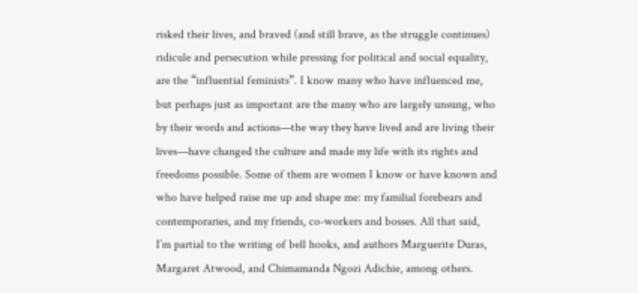risked their lives, and braved (and still brave, as the struggle continues) ridicule and persecution while pressing for political and social equality, are the “influential feminists”. I know many who have influenced me, but perhaps just as important are the many who are largely unsung, who by their words and actions—the way they have lived and are living their lives—have changed the culture and made my life with its rights and freedoms possible. Some of them are women I know or have known and who have helped raise me up and shape me: my familial forebears and contemporaries, and my friends, co-workers and bosses. All that said, I’m partial to the writing of bell hooks, and authors Marguerite Duras, Margaret Atwood, and Chimamanda Ngozi Adichie, among others.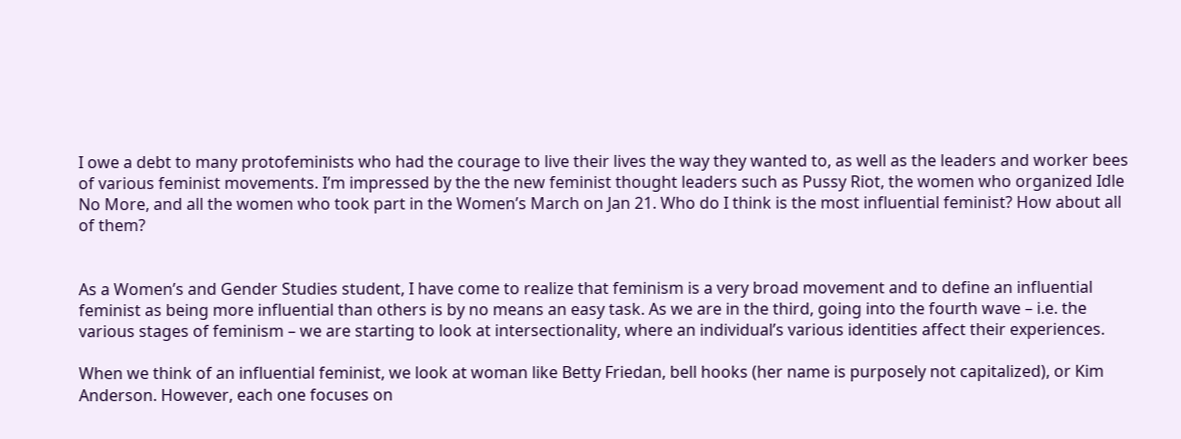I owe a debt to many protofeminists who had the courage to live their lives the way they wanted to, as well as the leaders and worker bees of various feminist movements. I’m impressed by the the new feminist thought leaders such as Pussy Riot, the women who organized Idle No More, and all the women who took part in the Women’s March on Jan 21. Who do I think is the most influential feminist? How about all of them?


As a Women’s and Gender Studies student, I have come to realize that feminism is a very broad movement and to define an influential feminist as being more influential than others is by no means an easy task. As we are in the third, going into the fourth wave – i.e. the various stages of feminism – we are starting to look at intersectionality, where an individual’s various identities affect their experiences.

When we think of an influential feminist, we look at woman like Betty Friedan, bell hooks (her name is purposely not capitalized), or Kim Anderson. However, each one focuses on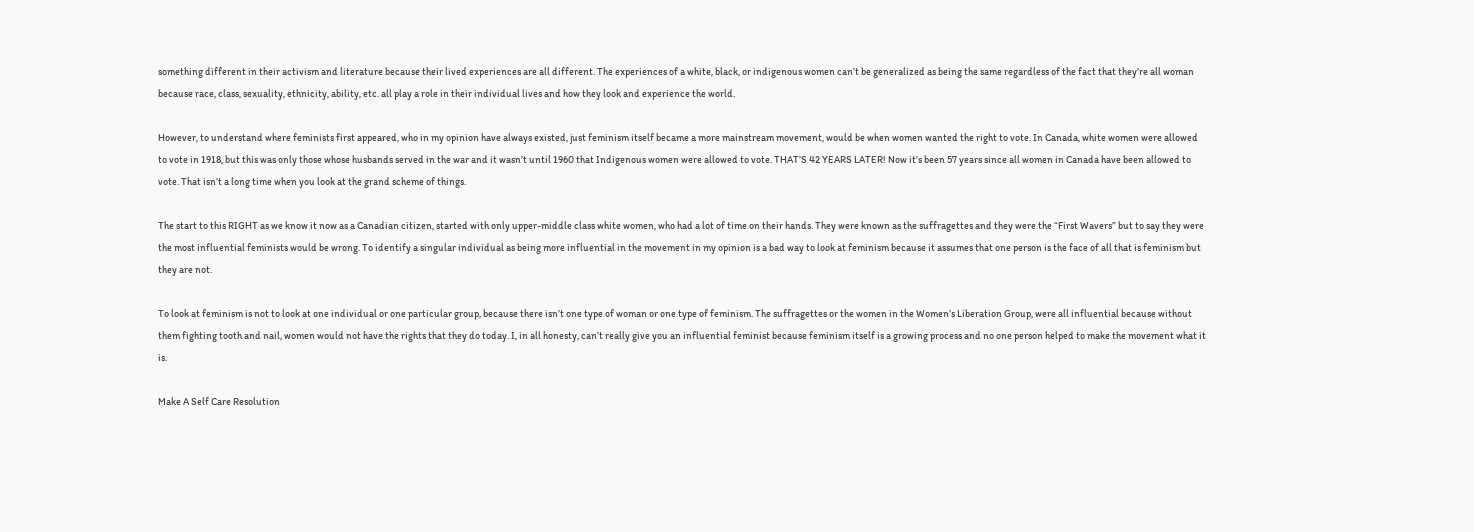something different in their activism and literature because their lived experiences are all different. The experiences of a white, black, or indigenous women can’t be generalized as being the same regardless of the fact that they’re all woman because race, class, sexuality, ethnicity, ability, etc. all play a role in their individual lives and how they look and experience the world.

However, to understand where feminists first appeared, who in my opinion have always existed, just feminism itself became a more mainstream movement, would be when women wanted the right to vote. In Canada, white women were allowed to vote in 1918, but this was only those whose husbands served in the war and it wasn’t until 1960 that Indigenous women were allowed to vote. THAT’S 42 YEARS LATER! Now it’s been 57 years since all women in Canada have been allowed to vote. That isn’t a long time when you look at the grand scheme of things.

The start to this RIGHT as we know it now as a Canadian citizen, started with only upper-middle class white women, who had a lot of time on their hands. They were known as the suffragettes and they were the “First Wavers” but to say they were the most influential feminists would be wrong. To identify a singular individual as being more influential in the movement in my opinion is a bad way to look at feminism because it assumes that one person is the face of all that is feminism but they are not.

To look at feminism is not to look at one individual or one particular group, because there isn’t one type of woman or one type of feminism. The suffragettes or the women in the Women’s Liberation Group, were all influential because without them fighting tooth and nail, women would not have the rights that they do today. I, in all honesty, can’t really give you an influential feminist because feminism itself is a growing process and no one person helped to make the movement what it is.

Make A Self Care Resolution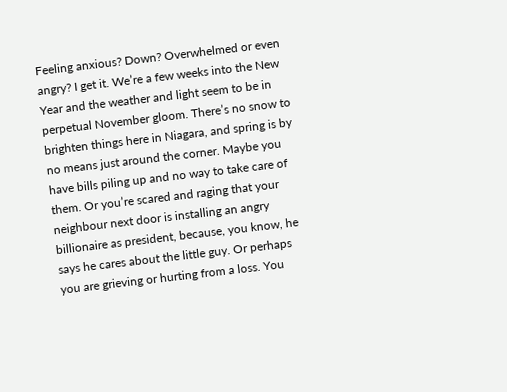Feeling anxious? Down? Overwhelmed or even angry? I get it. We’re a few weeks into the New Year and the weather and light seem to be in perpetual November gloom. There’s no snow to brighten things here in Niagara, and spring is by no means just around the corner. Maybe you have bills piling up and no way to take care of them. Or you’re scared and raging that your neighbour next door is installing an angry billionaire as president, because, you know, he says he cares about the little guy. Or perhaps you are grieving or hurting from a loss. You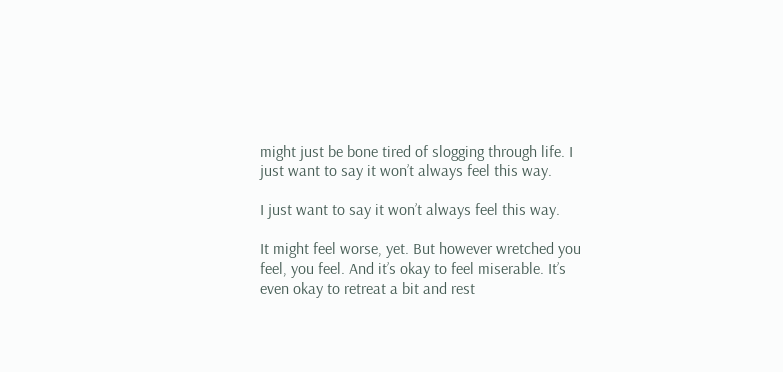might just be bone tired of slogging through life. I just want to say it won’t always feel this way.

I just want to say it won’t always feel this way.

It might feel worse, yet. But however wretched you feel, you feel. And it’s okay to feel miserable. It’s even okay to retreat a bit and rest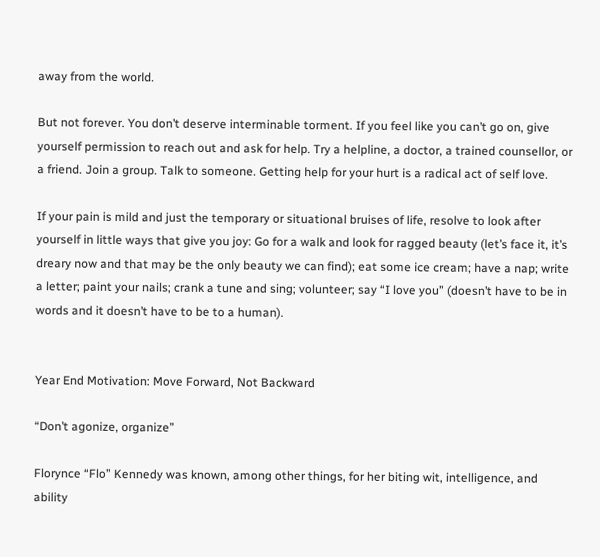away from the world.

But not forever. You don’t deserve interminable torment. If you feel like you can’t go on, give yourself permission to reach out and ask for help. Try a helpline, a doctor, a trained counsellor, or a friend. Join a group. Talk to someone. Getting help for your hurt is a radical act of self love.

If your pain is mild and just the temporary or situational bruises of life, resolve to look after yourself in little ways that give you joy: Go for a walk and look for ragged beauty (let’s face it, it’s dreary now and that may be the only beauty we can find); eat some ice cream; have a nap; write a letter; paint your nails; crank a tune and sing; volunteer; say “I love you” (doesn’t have to be in words and it doesn’t have to be to a human).


Year End Motivation: Move Forward, Not Backward

“Don’t agonize, organize”

Florynce “Flo” Kennedy was known, among other things, for her biting wit, intelligence, and ability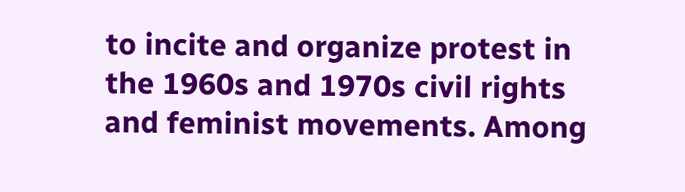to incite and organize protest in the 1960s and 1970s civil rights and feminist movements. Among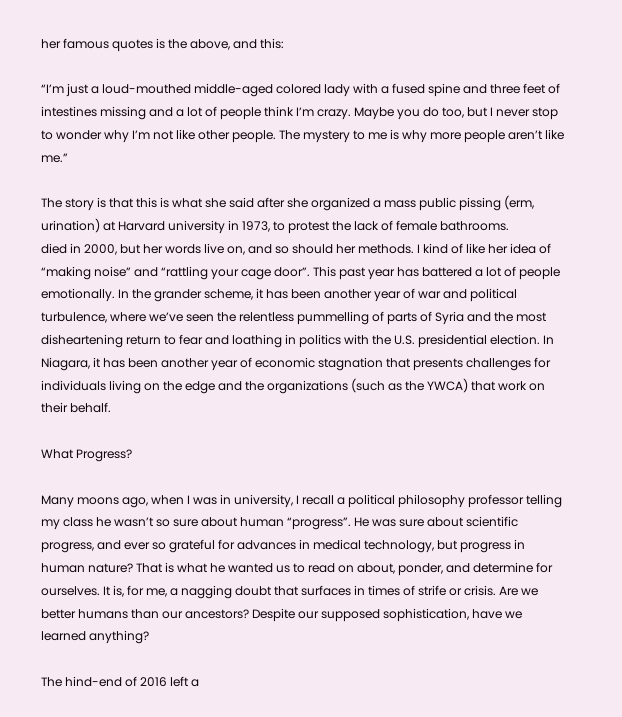her famous quotes is the above, and this:

“I’m just a loud-mouthed middle-aged colored lady with a fused spine and three feet of intestines missing and a lot of people think I’m crazy. Maybe you do too, but I never stop to wonder why I’m not like other people. The mystery to me is why more people aren’t like me.”

The story is that this is what she said after she organized a mass public pissing (erm, urination) at Harvard university in 1973, to protest the lack of female bathrooms.
died in 2000, but her words live on, and so should her methods. I kind of like her idea of “making noise” and “rattling your cage door”. This past year has battered a lot of people emotionally. In the grander scheme, it has been another year of war and political turbulence, where we’ve seen the relentless pummelling of parts of Syria and the most disheartening return to fear and loathing in politics with the U.S. presidential election. In Niagara, it has been another year of economic stagnation that presents challenges for individuals living on the edge and the organizations (such as the YWCA) that work on their behalf.

What Progress?

Many moons ago, when I was in university, I recall a political philosophy professor telling my class he wasn’t so sure about human “progress”. He was sure about scientific progress, and ever so grateful for advances in medical technology, but progress in human nature? That is what he wanted us to read on about, ponder, and determine for ourselves. It is, for me, a nagging doubt that surfaces in times of strife or crisis. Are we better humans than our ancestors? Despite our supposed sophistication, have we learned anything?

The hind-end of 2016 left a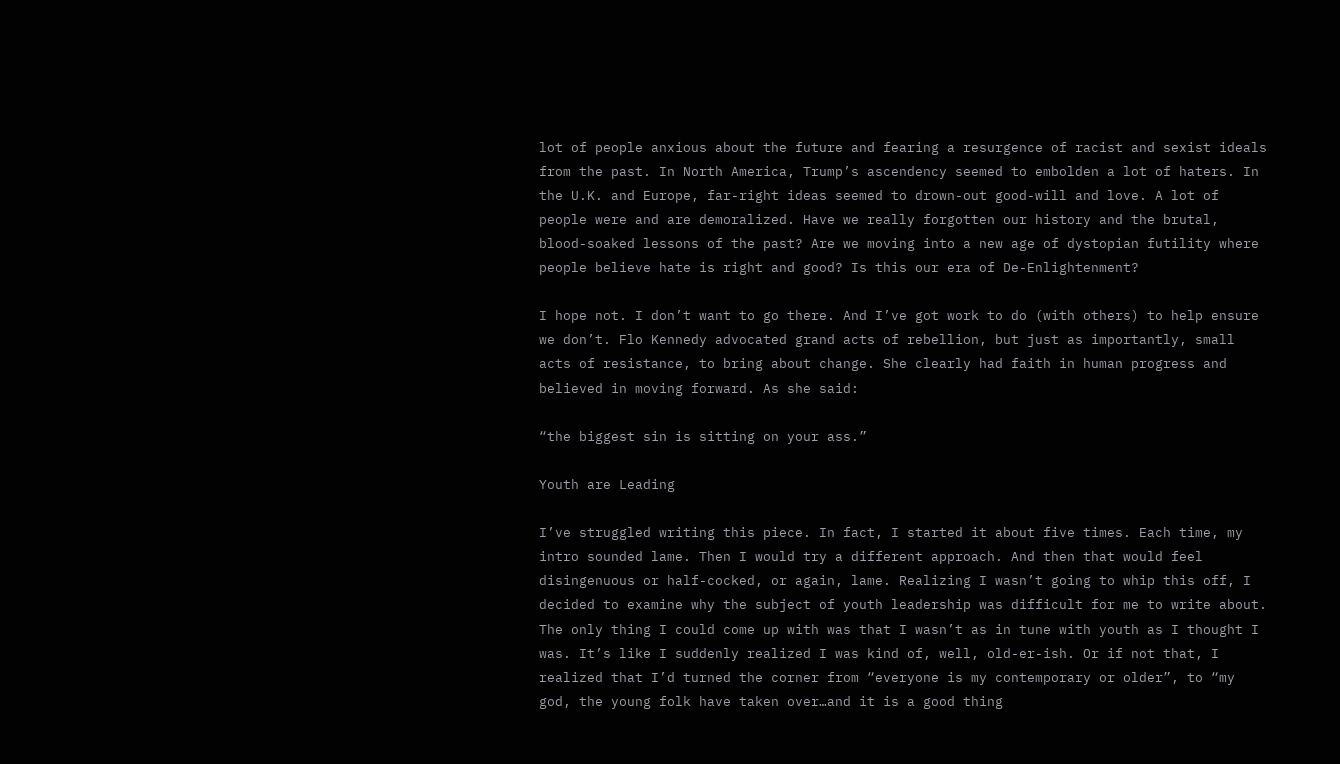lot of people anxious about the future and fearing a resurgence of racist and sexist ideals from the past. In North America, Trump’s ascendency seemed to embolden a lot of haters. In the U.K. and Europe, far-right ideas seemed to drown-out good-will and love. A lot of people were and are demoralized. Have we really forgotten our history and the brutal, blood-soaked lessons of the past? Are we moving into a new age of dystopian futility where people believe hate is right and good? Is this our era of De-Enlightenment?

I hope not. I don’t want to go there. And I’ve got work to do (with others) to help ensure we don’t. Flo Kennedy advocated grand acts of rebellion, but just as importantly, small acts of resistance, to bring about change. She clearly had faith in human progress and believed in moving forward. As she said:

“the biggest sin is sitting on your ass.”

Youth are Leading

I’ve struggled writing this piece. In fact, I started it about five times. Each time, my intro sounded lame. Then I would try a different approach. And then that would feel disingenuous or half-cocked, or again, lame. Realizing I wasn’t going to whip this off, I decided to examine why the subject of youth leadership was difficult for me to write about. The only thing I could come up with was that I wasn’t as in tune with youth as I thought I was. It’s like I suddenly realized I was kind of, well, old-er-ish. Or if not that, I realized that I’d turned the corner from “everyone is my contemporary or older”, to “my god, the young folk have taken over…and it is a good thing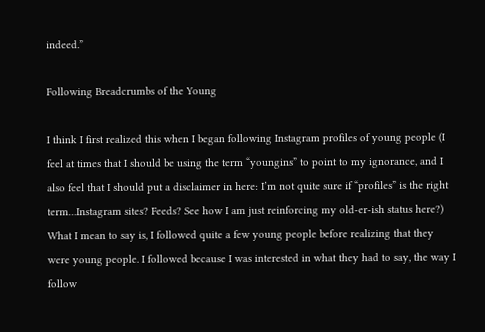indeed.”

Following Breadcrumbs of the Young

I think I first realized this when I began following Instagram profiles of young people (I feel at times that I should be using the term “youngins” to point to my ignorance, and I also feel that I should put a disclaimer in here: I’m not quite sure if “profiles” is the right term…Instagram sites? Feeds? See how I am just reinforcing my old-er-ish status here?) What I mean to say is, I followed quite a few young people before realizing that they were young people. I followed because I was interested in what they had to say, the way I follow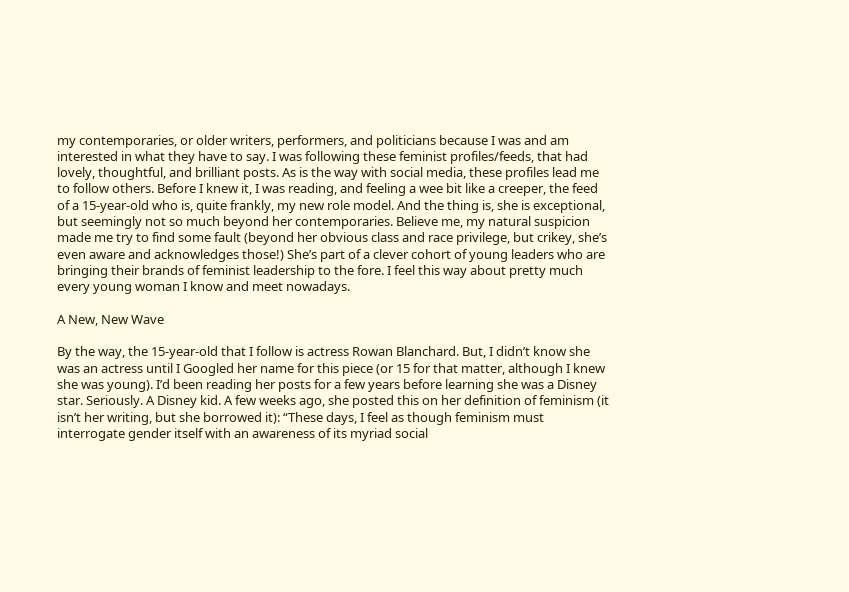my contemporaries, or older writers, performers, and politicians because I was and am interested in what they have to say. I was following these feminist profiles/feeds, that had lovely, thoughtful, and brilliant posts. As is the way with social media, these profiles lead me to follow others. Before I knew it, I was reading, and feeling a wee bit like a creeper, the feed of a 15-year-old who is, quite frankly, my new role model. And the thing is, she is exceptional, but seemingly not so much beyond her contemporaries. Believe me, my natural suspicion made me try to find some fault (beyond her obvious class and race privilege, but crikey, she’s even aware and acknowledges those!) She’s part of a clever cohort of young leaders who are bringing their brands of feminist leadership to the fore. I feel this way about pretty much every young woman I know and meet nowadays.

A New, New Wave

By the way, the 15-year-old that I follow is actress Rowan Blanchard. But, I didn’t know she was an actress until I Googled her name for this piece (or 15 for that matter, although I knew she was young). I’d been reading her posts for a few years before learning she was a Disney star. Seriously. A Disney kid. A few weeks ago, she posted this on her definition of feminism (it isn’t her writing, but she borrowed it): “These days, I feel as though feminism must interrogate gender itself with an awareness of its myriad social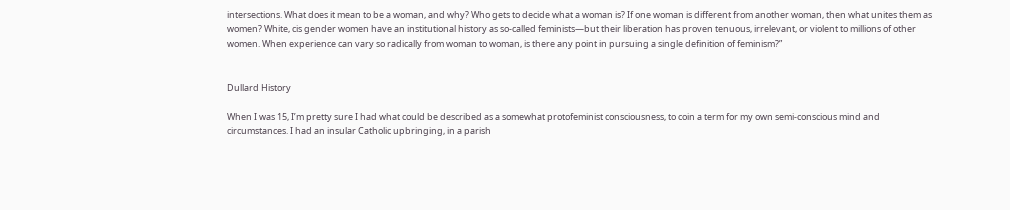intersections. What does it mean to be a woman, and why? Who gets to decide what a woman is? If one woman is different from another woman, then what unites them as women? White, cis gender women have an institutional history as so-called feminists—but their liberation has proven tenuous, irrelevant, or violent to millions of other women. When experience can vary so radically from woman to woman, is there any point in pursuing a single definition of feminism?”


Dullard History

When I was 15, I’m pretty sure I had what could be described as a somewhat protofeminist consciousness, to coin a term for my own semi-conscious mind and circumstances. I had an insular Catholic upbringing, in a parish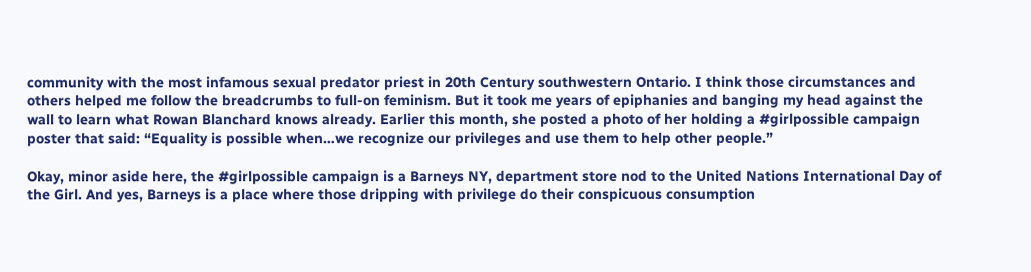community with the most infamous sexual predator priest in 20th Century southwestern Ontario. I think those circumstances and others helped me follow the breadcrumbs to full-on feminism. But it took me years of epiphanies and banging my head against the wall to learn what Rowan Blanchard knows already. Earlier this month, she posted a photo of her holding a #girlpossible campaign poster that said: “Equality is possible when…we recognize our privileges and use them to help other people.”

Okay, minor aside here, the #girlpossible campaign is a Barneys NY, department store nod to the United Nations International Day of the Girl. And yes, Barneys is a place where those dripping with privilege do their conspicuous consumption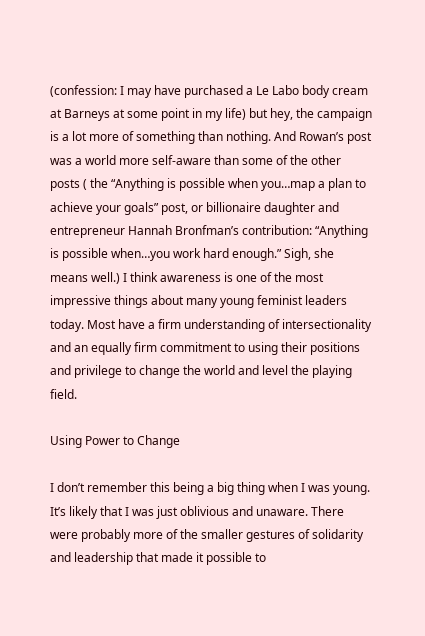(confession: I may have purchased a Le Labo body cream at Barneys at some point in my life) but hey, the campaign is a lot more of something than nothing. And Rowan’s post was a world more self-aware than some of the other posts ( the “Anything is possible when you…map a plan to achieve your goals” post, or billionaire daughter and entrepreneur Hannah Bronfman’s contribution: “Anything is possible when…you work hard enough.” Sigh, she means well.) I think awareness is one of the most impressive things about many young feminist leaders today. Most have a firm understanding of intersectionality and an equally firm commitment to using their positions and privilege to change the world and level the playing field.

Using Power to Change

I don’t remember this being a big thing when I was young. It’s likely that I was just oblivious and unaware. There were probably more of the smaller gestures of solidarity and leadership that made it possible to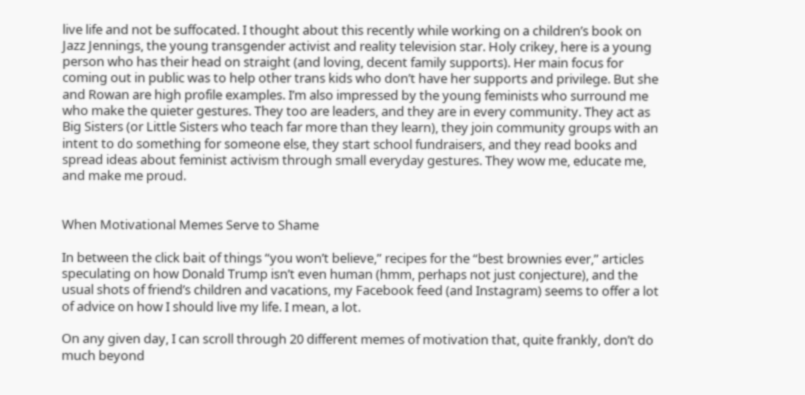live life and not be suffocated. I thought about this recently while working on a children’s book on Jazz Jennings, the young transgender activist and reality television star. Holy crikey, here is a young person who has their head on straight (and loving, decent family supports). Her main focus for coming out in public was to help other trans kids who don’t have her supports and privilege. But she and Rowan are high profile examples. I’m also impressed by the young feminists who surround me who make the quieter gestures. They too are leaders, and they are in every community. They act as Big Sisters (or Little Sisters who teach far more than they learn), they join community groups with an intent to do something for someone else, they start school fundraisers, and they read books and spread ideas about feminist activism through small everyday gestures. They wow me, educate me, and make me proud.


When Motivational Memes Serve to Shame

In between the click bait of things “you won’t believe,” recipes for the “best brownies ever,” articles speculating on how Donald Trump isn’t even human (hmm, perhaps not just conjecture), and the usual shots of friend’s children and vacations, my Facebook feed (and Instagram) seems to offer a lot of advice on how I should live my life. I mean, a lot.

On any given day, I can scroll through 20 different memes of motivation that, quite frankly, don’t do much beyond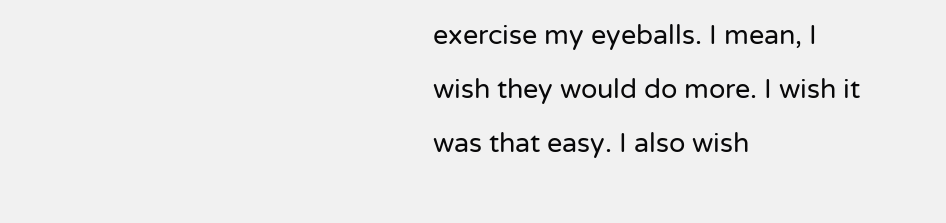exercise my eyeballs. I mean, I wish they would do more. I wish it was that easy. I also wish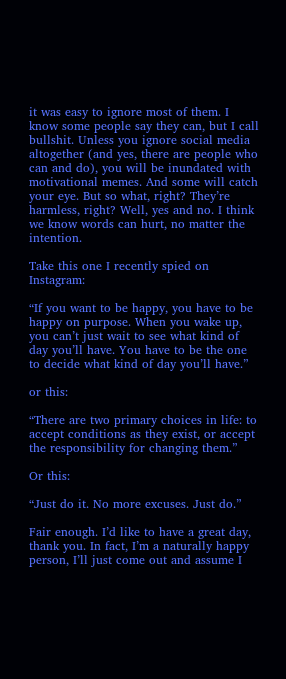it was easy to ignore most of them. I know some people say they can, but I call bullshit. Unless you ignore social media altogether (and yes, there are people who can and do), you will be inundated with motivational memes. And some will catch your eye. But so what, right? They’re harmless, right? Well, yes and no. I think we know words can hurt, no matter the intention.

Take this one I recently spied on Instagram:

“If you want to be happy, you have to be happy on purpose. When you wake up, you can’t just wait to see what kind of day you’ll have. You have to be the one to decide what kind of day you’ll have.”

or this:

“There are two primary choices in life: to accept conditions as they exist, or accept the responsibility for changing them.”

Or this:

“Just do it. No more excuses. Just do.”

Fair enough. I’d like to have a great day, thank you. In fact, I’m a naturally happy person, I’ll just come out and assume I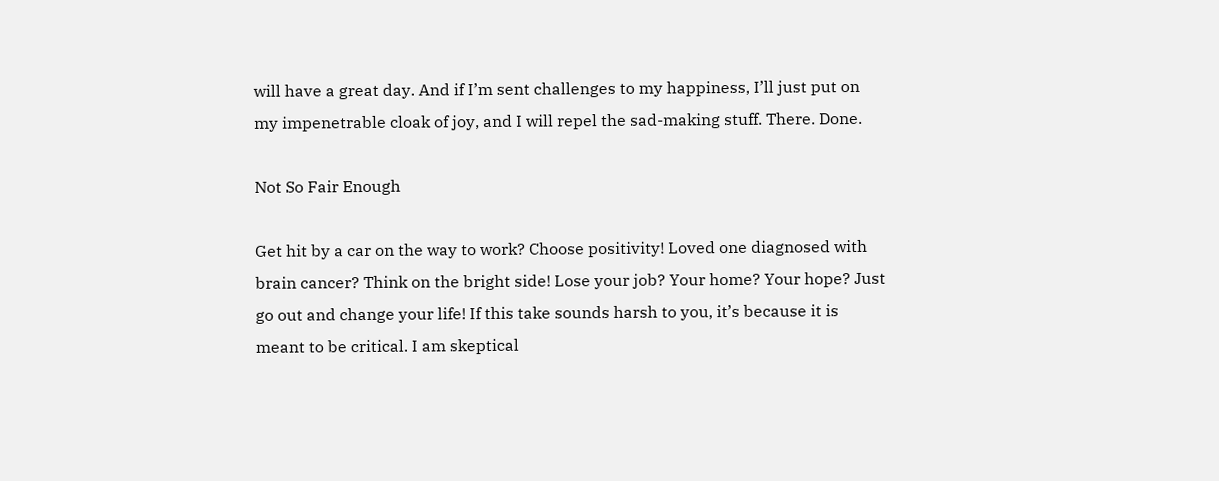will have a great day. And if I’m sent challenges to my happiness, I’ll just put on my impenetrable cloak of joy, and I will repel the sad-making stuff. There. Done.

Not So Fair Enough

Get hit by a car on the way to work? Choose positivity! Loved one diagnosed with brain cancer? Think on the bright side! Lose your job? Your home? Your hope? Just go out and change your life! If this take sounds harsh to you, it’s because it is meant to be critical. I am skeptical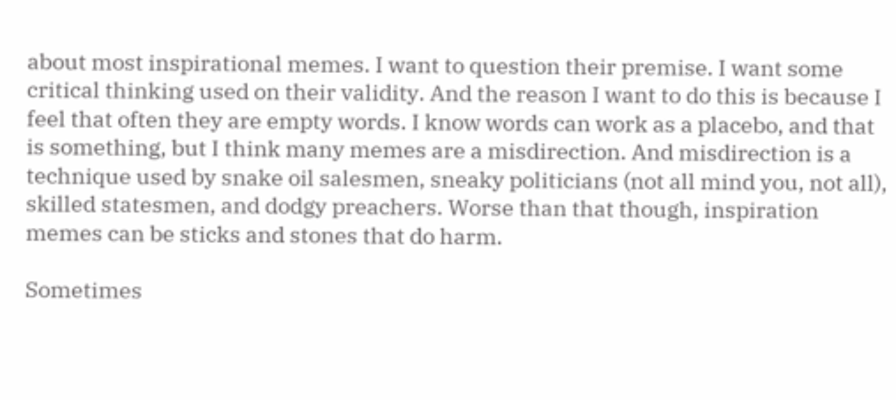about most inspirational memes. I want to question their premise. I want some critical thinking used on their validity. And the reason I want to do this is because I feel that often they are empty words. I know words can work as a placebo, and that is something, but I think many memes are a misdirection. And misdirection is a technique used by snake oil salesmen, sneaky politicians (not all mind you, not all), skilled statesmen, and dodgy preachers. Worse than that though, inspiration memes can be sticks and stones that do harm.

Sometimes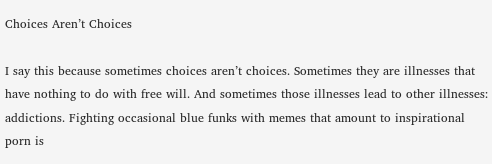Choices Aren’t Choices

I say this because sometimes choices aren’t choices. Sometimes they are illnesses that have nothing to do with free will. And sometimes those illnesses lead to other illnesses: addictions. Fighting occasional blue funks with memes that amount to inspirational porn is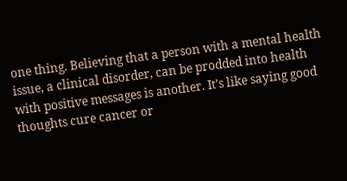one thing. Believing that a person with a mental health issue, a clinical disorder, can be prodded into health with positive messages is another. It’s like saying good thoughts cure cancer or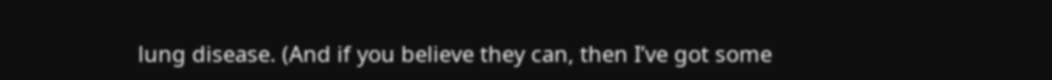lung disease. (And if you believe they can, then I’ve got some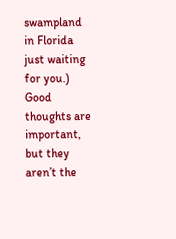swampland in Florida just waiting for you.) Good thoughts are important, but they aren’t the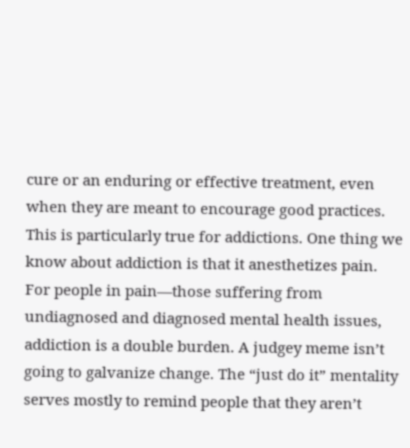cure or an enduring or effective treatment, even when they are meant to encourage good practices. This is particularly true for addictions. One thing we know about addiction is that it anesthetizes pain. For people in pain—those suffering from undiagnosed and diagnosed mental health issues, addiction is a double burden. A judgey meme isn’t going to galvanize change. The “just do it” mentality serves mostly to remind people that they aren’t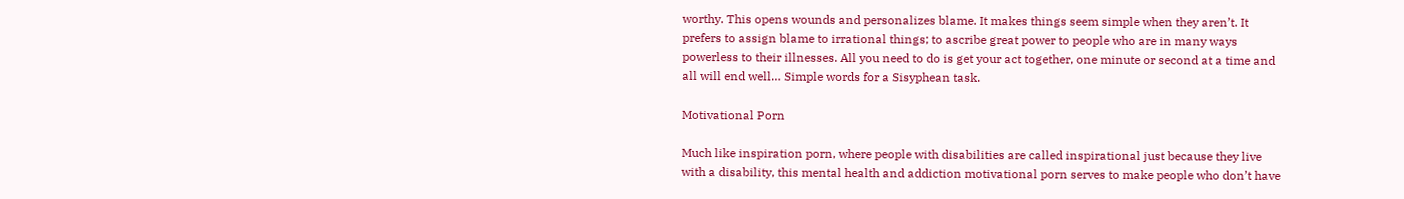worthy. This opens wounds and personalizes blame. It makes things seem simple when they aren’t. It prefers to assign blame to irrational things; to ascribe great power to people who are in many ways powerless to their illnesses. All you need to do is get your act together, one minute or second at a time and all will end well… Simple words for a Sisyphean task.

Motivational Porn

Much like inspiration porn, where people with disabilities are called inspirational just because they live with a disability, this mental health and addiction motivational porn serves to make people who don’t have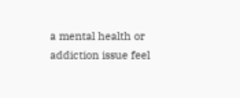a mental health or addiction issue feel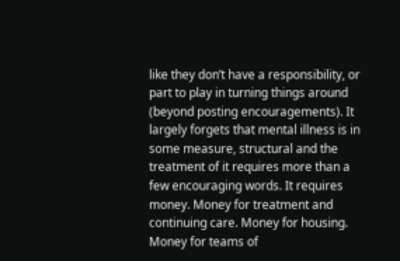like they don’t have a responsibility, or part to play in turning things around (beyond posting encouragements). It largely forgets that mental illness is in some measure, structural and the treatment of it requires more than a few encouraging words. It requires money. Money for treatment and continuing care. Money for housing. Money for teams of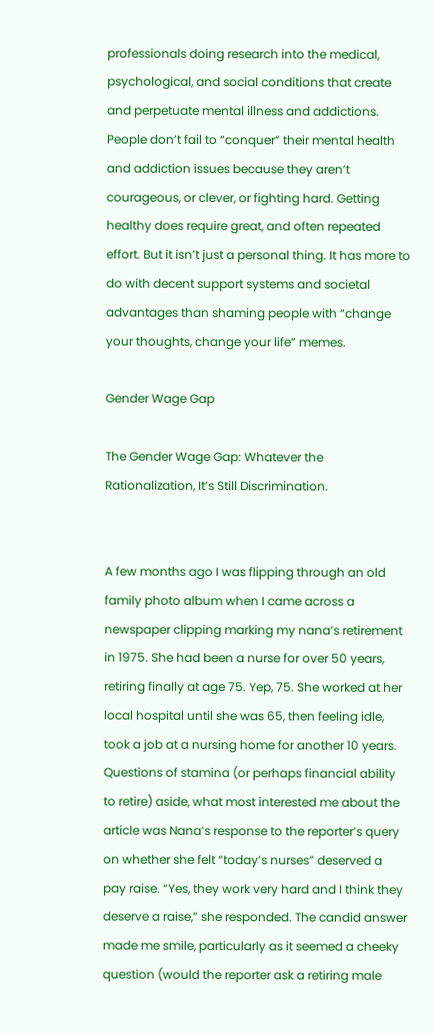professionals doing research into the medical, psychological, and social conditions that create and perpetuate mental illness and addictions. People don’t fail to “conquer” their mental health and addiction issues because they aren’t courageous, or clever, or fighting hard. Getting healthy does require great, and often repeated effort. But it isn’t just a personal thing. It has more to do with decent support systems and societal advantages than shaming people with “change your thoughts, change your life” memes.

Gender Wage Gap

The Gender Wage Gap: Whatever the Rationalization, It’s Still Discrimination.


A few months ago I was flipping through an old family photo album when I came across a newspaper clipping marking my nana’s retirement in 1975. She had been a nurse for over 50 years, retiring finally at age 75. Yep, 75. She worked at her local hospital until she was 65, then feeling idle, took a job at a nursing home for another 10 years. Questions of stamina (or perhaps financial ability to retire) aside, what most interested me about the article was Nana’s response to the reporter’s query on whether she felt “today’s nurses” deserved a pay raise. “Yes, they work very hard and I think they deserve a raise,” she responded. The candid answer made me smile, particularly as it seemed a cheeky question (would the reporter ask a retiring male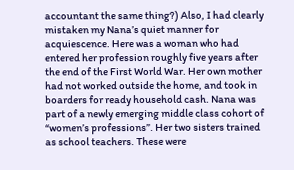accountant the same thing?) Also, I had clearly mistaken my Nana’s quiet manner for acquiescence. Here was a woman who had entered her profession roughly five years after the end of the First World War. Her own mother had not worked outside the home, and took in boarders for ready household cash. Nana was part of a newly emerging middle class cohort of “women’s professions”. Her two sisters trained as school teachers. These were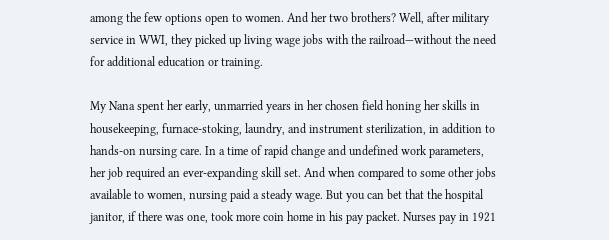among the few options open to women. And her two brothers? Well, after military service in WWI, they picked up living wage jobs with the railroad—without the need for additional education or training.

My Nana spent her early, unmarried years in her chosen field honing her skills in housekeeping, furnace-stoking, laundry, and instrument sterilization, in addition to hands-on nursing care. In a time of rapid change and undefined work parameters, her job required an ever-expanding skill set. And when compared to some other jobs available to women, nursing paid a steady wage. But you can bet that the hospital janitor, if there was one, took more coin home in his pay packet. Nurses pay in 1921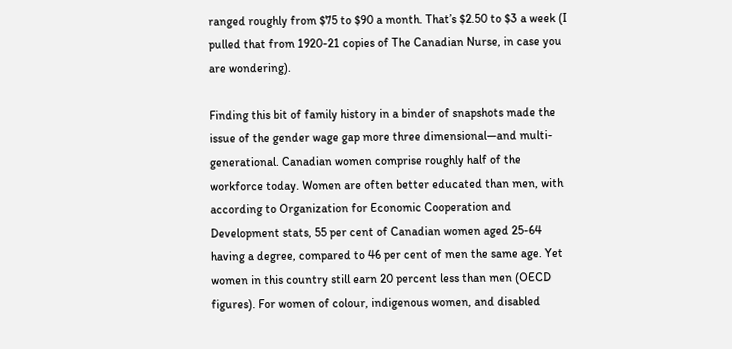ranged roughly from $75 to $90 a month. That’s $2.50 to $3 a week (I pulled that from 1920-21 copies of The Canadian Nurse, in case you are wondering).

Finding this bit of family history in a binder of snapshots made the issue of the gender wage gap more three dimensional—and multi-generational. Canadian women comprise roughly half of the workforce today. Women are often better educated than men, with according to Organization for Economic Cooperation and Development stats, 55 per cent of Canadian women aged 25-64 having a degree, compared to 46 per cent of men the same age. Yet women in this country still earn 20 percent less than men (OECD figures). For women of colour, indigenous women, and disabled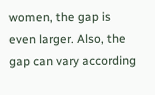women, the gap is even larger. Also, the gap can vary according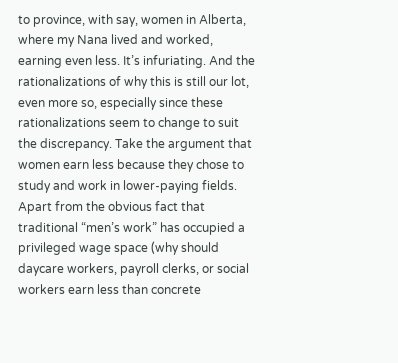to province, with say, women in Alberta, where my Nana lived and worked, earning even less. It’s infuriating. And the rationalizations of why this is still our lot, even more so, especially since these rationalizations seem to change to suit the discrepancy. Take the argument that women earn less because they chose to study and work in lower-paying fields. Apart from the obvious fact that traditional “men’s work” has occupied a privileged wage space (why should daycare workers, payroll clerks, or social workers earn less than concrete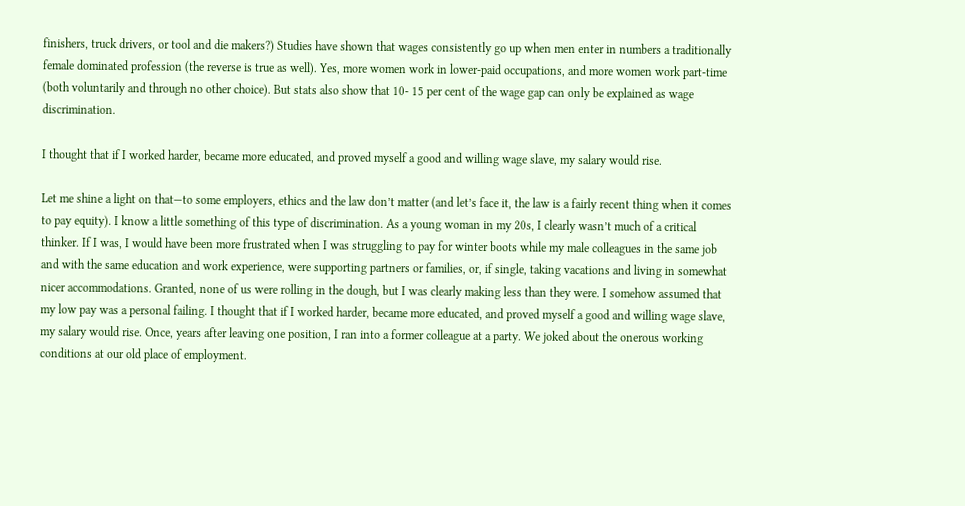finishers, truck drivers, or tool and die makers?) Studies have shown that wages consistently go up when men enter in numbers a traditionally female dominated profession (the reverse is true as well). Yes, more women work in lower-paid occupations, and more women work part-time (both voluntarily and through no other choice). But stats also show that 10- 15 per cent of the wage gap can only be explained as wage discrimination.

I thought that if I worked harder, became more educated, and proved myself a good and willing wage slave, my salary would rise.

Let me shine a light on that—to some employers, ethics and the law don’t matter (and let’s face it, the law is a fairly recent thing when it comes to pay equity). I know a little something of this type of discrimination. As a young woman in my 20s, I clearly wasn’t much of a critical thinker. If I was, I would have been more frustrated when I was struggling to pay for winter boots while my male colleagues in the same job and with the same education and work experience, were supporting partners or families, or, if single, taking vacations and living in somewhat nicer accommodations. Granted, none of us were rolling in the dough, but I was clearly making less than they were. I somehow assumed that my low pay was a personal failing. I thought that if I worked harder, became more educated, and proved myself a good and willing wage slave, my salary would rise. Once, years after leaving one position, I ran into a former colleague at a party. We joked about the onerous working conditions at our old place of employment.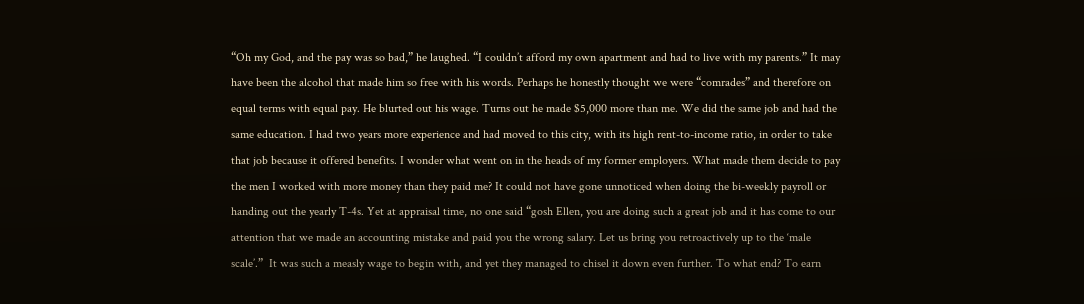“Oh my God, and the pay was so bad,” he laughed. “I couldn’t afford my own apartment and had to live with my parents.” It may have been the alcohol that made him so free with his words. Perhaps he honestly thought we were “comrades” and therefore on equal terms with equal pay. He blurted out his wage. Turns out he made $5,000 more than me. We did the same job and had the same education. I had two years more experience and had moved to this city, with its high rent-to-income ratio, in order to take that job because it offered benefits. I wonder what went on in the heads of my former employers. What made them decide to pay the men I worked with more money than they paid me? It could not have gone unnoticed when doing the bi-weekly payroll or handing out the yearly T-4s. Yet at appraisal time, no one said “gosh Ellen, you are doing such a great job and it has come to our attention that we made an accounting mistake and paid you the wrong salary. Let us bring you retroactively up to the ‘male scale’.”  It was such a measly wage to begin with, and yet they managed to chisel it down even further. To what end? To earn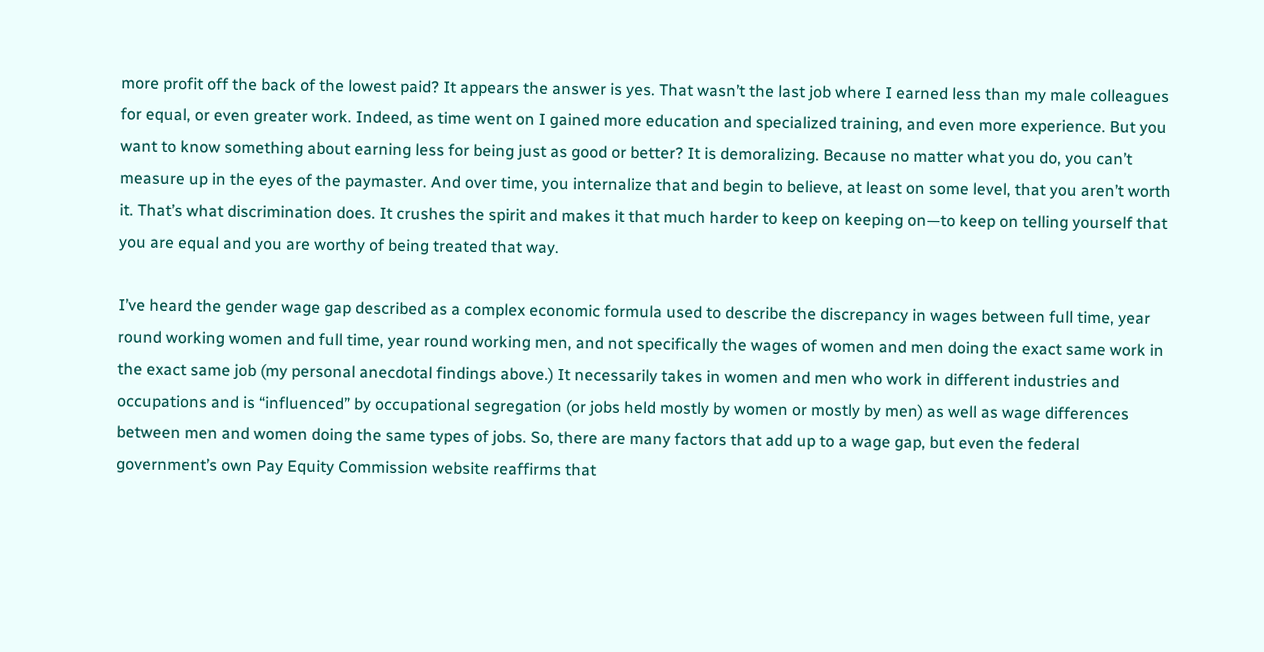more profit off the back of the lowest paid? It appears the answer is yes. That wasn’t the last job where I earned less than my male colleagues for equal, or even greater work. Indeed, as time went on I gained more education and specialized training, and even more experience. But you want to know something about earning less for being just as good or better? It is demoralizing. Because no matter what you do, you can’t measure up in the eyes of the paymaster. And over time, you internalize that and begin to believe, at least on some level, that you aren’t worth it. That’s what discrimination does. It crushes the spirit and makes it that much harder to keep on keeping on—to keep on telling yourself that you are equal and you are worthy of being treated that way.

I’ve heard the gender wage gap described as a complex economic formula used to describe the discrepancy in wages between full time, year round working women and full time, year round working men, and not specifically the wages of women and men doing the exact same work in the exact same job (my personal anecdotal findings above.) It necessarily takes in women and men who work in different industries and occupations and is “influenced” by occupational segregation (or jobs held mostly by women or mostly by men) as well as wage differences between men and women doing the same types of jobs. So, there are many factors that add up to a wage gap, but even the federal government’s own Pay Equity Commission website reaffirms that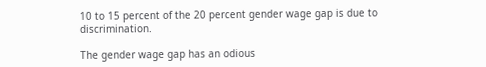10 to 15 percent of the 20 percent gender wage gap is due to discrimination.

The gender wage gap has an odious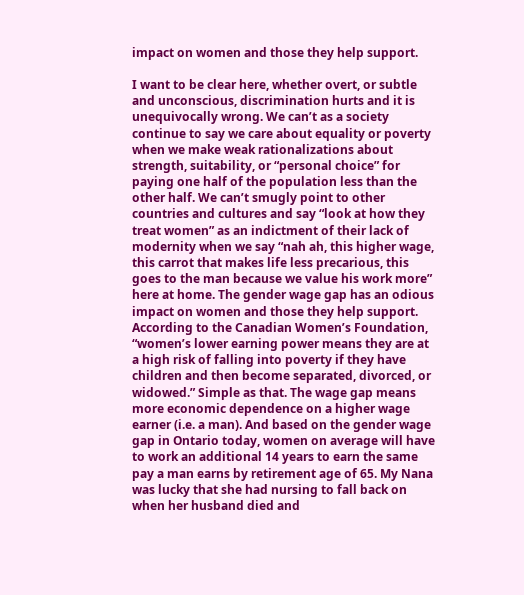impact on women and those they help support.

I want to be clear here, whether overt, or subtle and unconscious, discrimination hurts and it is unequivocally wrong. We can’t as a society continue to say we care about equality or poverty when we make weak rationalizations about strength, suitability, or “personal choice” for paying one half of the population less than the other half. We can’t smugly point to other countries and cultures and say “look at how they treat women” as an indictment of their lack of modernity when we say “nah ah, this higher wage, this carrot that makes life less precarious, this goes to the man because we value his work more” here at home. The gender wage gap has an odious impact on women and those they help support. According to the Canadian Women’s Foundation, “women’s lower earning power means they are at a high risk of falling into poverty if they have children and then become separated, divorced, or widowed.” Simple as that. The wage gap means more economic dependence on a higher wage earner (i.e. a man). And based on the gender wage gap in Ontario today, women on average will have to work an additional 14 years to earn the same pay a man earns by retirement age of 65. My Nana was lucky that she had nursing to fall back on when her husband died and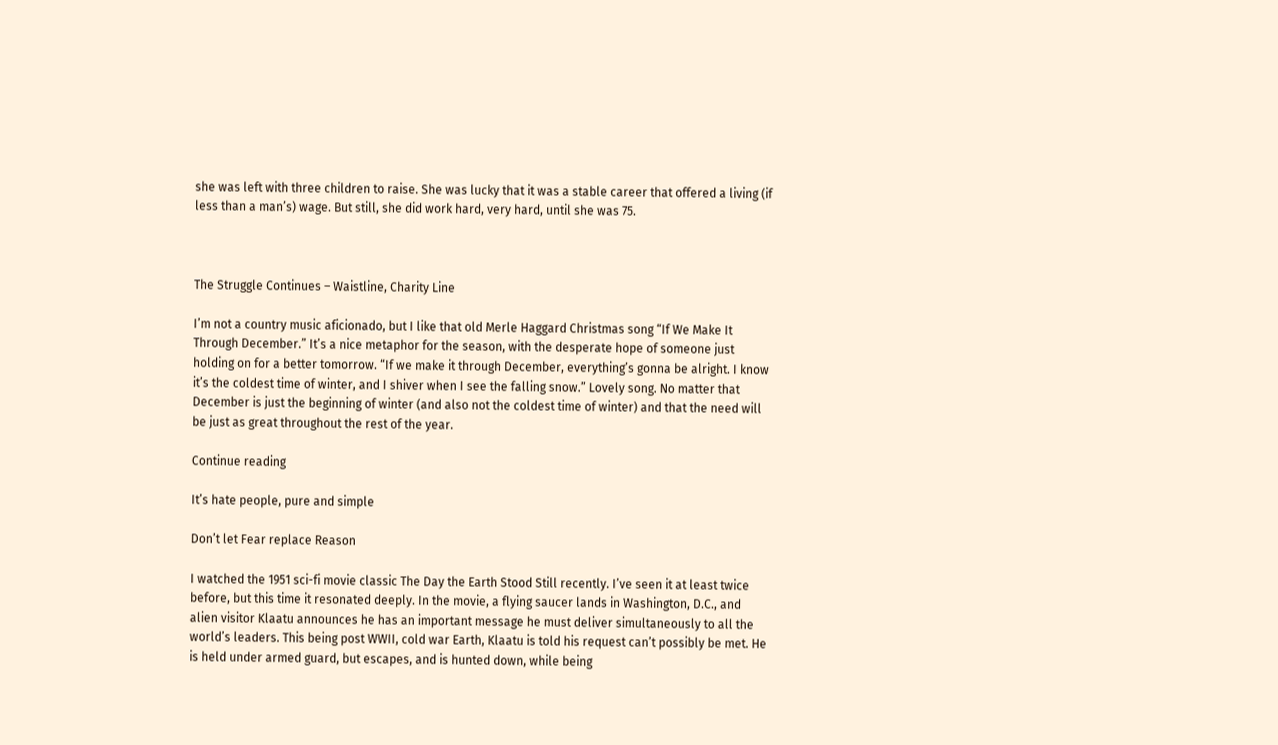she was left with three children to raise. She was lucky that it was a stable career that offered a living (if less than a man’s) wage. But still, she did work hard, very hard, until she was 75.



The Struggle Continues – Waistline, Charity Line

I’m not a country music aficionado, but I like that old Merle Haggard Christmas song “If We Make It Through December.” It’s a nice metaphor for the season, with the desperate hope of someone just holding on for a better tomorrow. “If we make it through December, everything’s gonna be alright. I know it’s the coldest time of winter, and I shiver when I see the falling snow.” Lovely song. No matter that December is just the beginning of winter (and also not the coldest time of winter) and that the need will be just as great throughout the rest of the year.

Continue reading

It’s hate people, pure and simple

Don’t let Fear replace Reason

I watched the 1951 sci-fi movie classic The Day the Earth Stood Still recently. I’ve seen it at least twice before, but this time it resonated deeply. In the movie, a flying saucer lands in Washington, D.C., and alien visitor Klaatu announces he has an important message he must deliver simultaneously to all the world’s leaders. This being post WWII, cold war Earth, Klaatu is told his request can’t possibly be met. He is held under armed guard, but escapes, and is hunted down, while being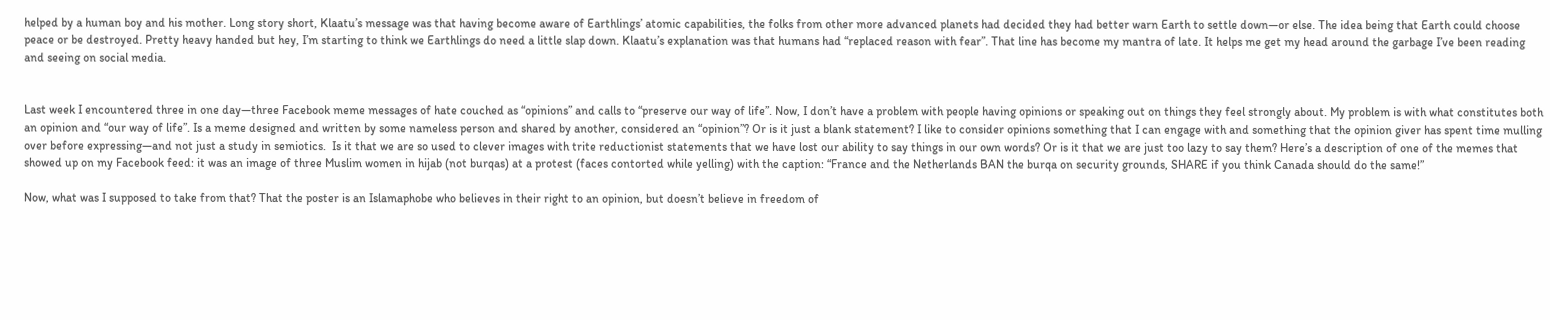helped by a human boy and his mother. Long story short, Klaatu’s message was that having become aware of Earthlings’ atomic capabilities, the folks from other more advanced planets had decided they had better warn Earth to settle down—or else. The idea being that Earth could choose peace or be destroyed. Pretty heavy handed but hey, I’m starting to think we Earthlings do need a little slap down. Klaatu’s explanation was that humans had “replaced reason with fear”. That line has become my mantra of late. It helps me get my head around the garbage I’ve been reading and seeing on social media.


Last week I encountered three in one day—three Facebook meme messages of hate couched as “opinions” and calls to “preserve our way of life”. Now, I don’t have a problem with people having opinions or speaking out on things they feel strongly about. My problem is with what constitutes both an opinion and “our way of life”. Is a meme designed and written by some nameless person and shared by another, considered an “opinion”? Or is it just a blank statement? I like to consider opinions something that I can engage with and something that the opinion giver has spent time mulling over before expressing—and not just a study in semiotics.  Is it that we are so used to clever images with trite reductionist statements that we have lost our ability to say things in our own words? Or is it that we are just too lazy to say them? Here’s a description of one of the memes that showed up on my Facebook feed: it was an image of three Muslim women in hijab (not burqas) at a protest (faces contorted while yelling) with the caption: “France and the Netherlands BAN the burqa on security grounds, SHARE if you think Canada should do the same!”

Now, what was I supposed to take from that? That the poster is an Islamaphobe who believes in their right to an opinion, but doesn’t believe in freedom of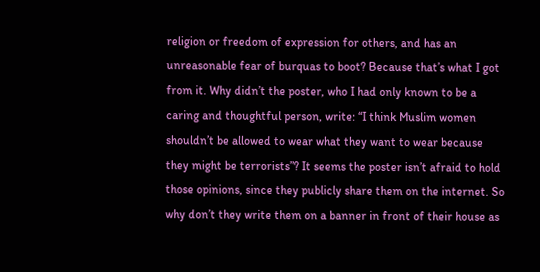religion or freedom of expression for others, and has an unreasonable fear of burquas to boot? Because that’s what I got from it. Why didn’t the poster, who I had only known to be a caring and thoughtful person, write: “I think Muslim women shouldn’t be allowed to wear what they want to wear because they might be terrorists”? It seems the poster isn’t afraid to hold those opinions, since they publicly share them on the internet. So why don’t they write them on a banner in front of their house as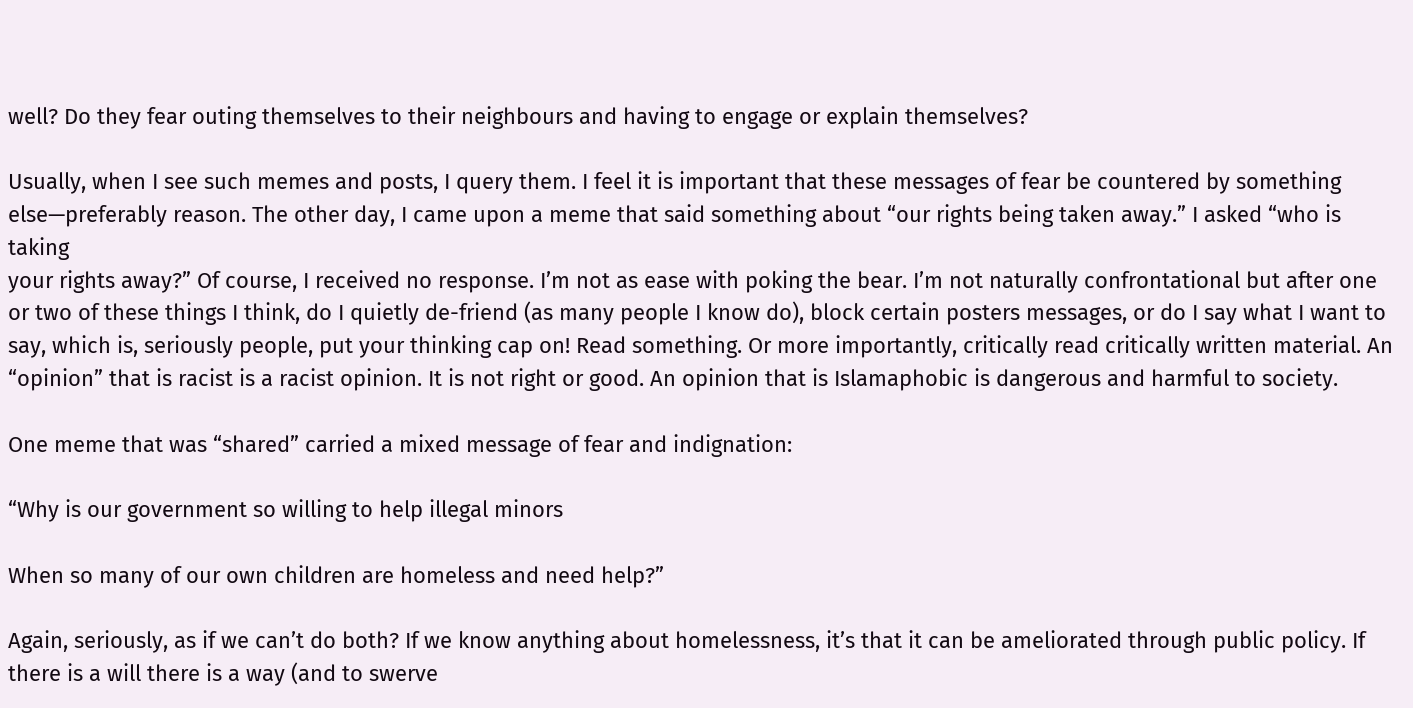well? Do they fear outing themselves to their neighbours and having to engage or explain themselves?

Usually, when I see such memes and posts, I query them. I feel it is important that these messages of fear be countered by something else—preferably reason. The other day, I came upon a meme that said something about “our rights being taken away.” I asked “who is taking
your rights away?” Of course, I received no response. I’m not as ease with poking the bear. I’m not naturally confrontational but after one or two of these things I think, do I quietly de-friend (as many people I know do), block certain posters messages, or do I say what I want to say, which is, seriously people, put your thinking cap on! Read something. Or more importantly, critically read critically written material. An “opinion” that is racist is a racist opinion. It is not right or good. An opinion that is Islamaphobic is dangerous and harmful to society.

One meme that was “shared” carried a mixed message of fear and indignation:

“Why is our government so willing to help illegal minors

When so many of our own children are homeless and need help?”

Again, seriously, as if we can’t do both? If we know anything about homelessness, it’s that it can be ameliorated through public policy. If there is a will there is a way (and to swerve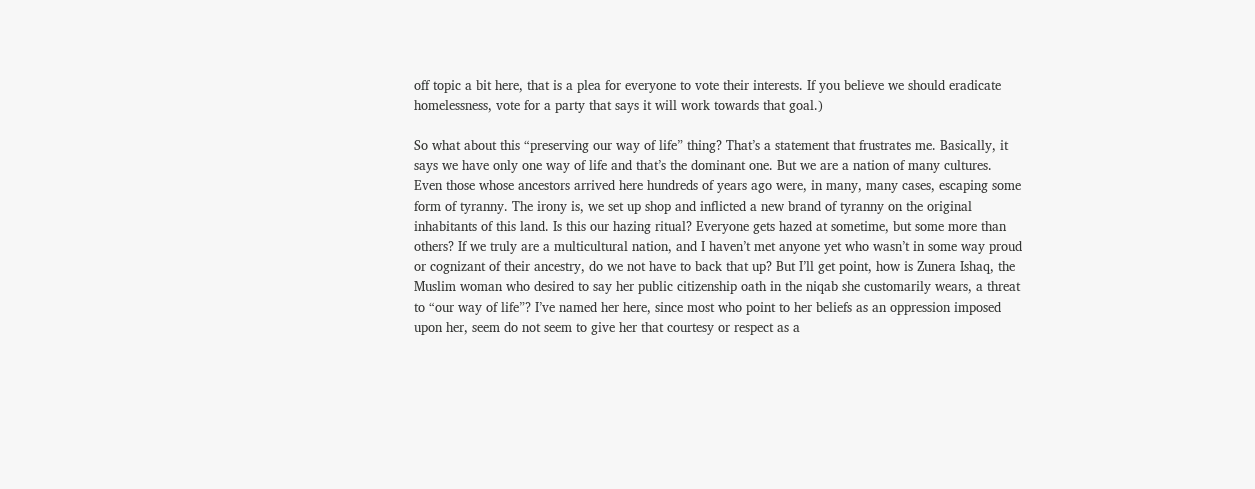off topic a bit here, that is a plea for everyone to vote their interests. If you believe we should eradicate homelessness, vote for a party that says it will work towards that goal.)

So what about this “preserving our way of life” thing? That’s a statement that frustrates me. Basically, it says we have only one way of life and that’s the dominant one. But we are a nation of many cultures. Even those whose ancestors arrived here hundreds of years ago were, in many, many cases, escaping some form of tyranny. The irony is, we set up shop and inflicted a new brand of tyranny on the original inhabitants of this land. Is this our hazing ritual? Everyone gets hazed at sometime, but some more than others? If we truly are a multicultural nation, and I haven’t met anyone yet who wasn’t in some way proud or cognizant of their ancestry, do we not have to back that up? But I’ll get point, how is Zunera Ishaq, the Muslim woman who desired to say her public citizenship oath in the niqab she customarily wears, a threat to “our way of life”? I’ve named her here, since most who point to her beliefs as an oppression imposed upon her, seem do not seem to give her that courtesy or respect as a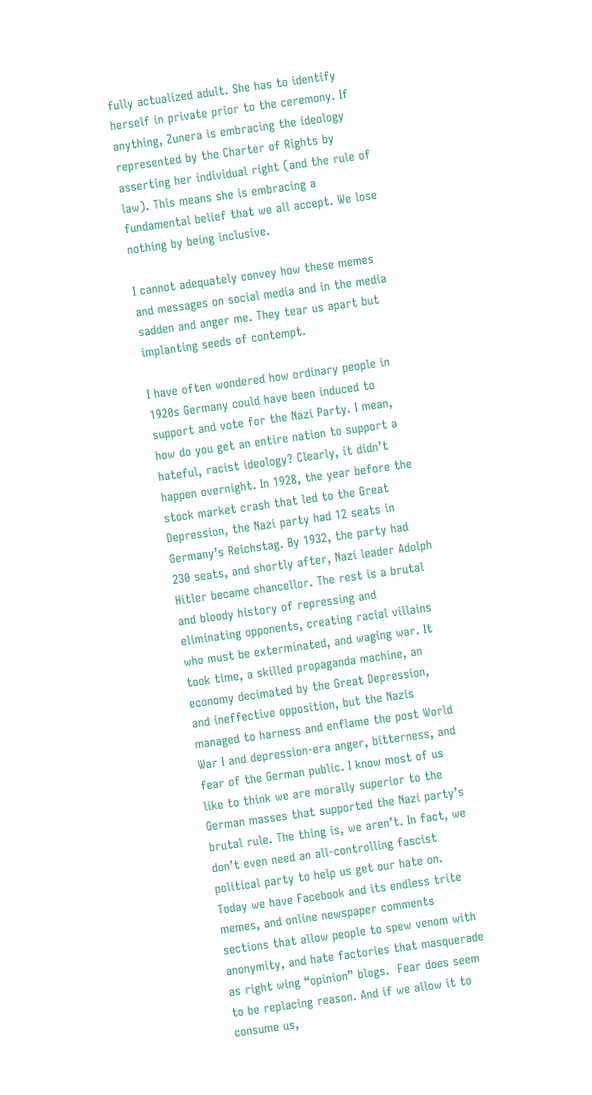fully actualized adult. She has to identify herself in private prior to the ceremony. If anything, Zunera is embracing the ideology represented by the Charter of Rights by asserting her individual right (and the rule of law). This means she is embracing a fundamental belief that we all accept. We lose nothing by being inclusive.

I cannot adequately convey how these memes and messages on social media and in the media sadden and anger me. They tear us apart but implanting seeds of contempt.

I have often wondered how ordinary people in 1920s Germany could have been induced to support and vote for the Nazi Party. I mean, how do you get an entire nation to support a hateful, racist ideology? Clearly, it didn’t happen overnight. In 1928, the year before the stock market crash that led to the Great Depression, the Nazi party had 12 seats in Germany’s Reichstag. By 1932, the party had 230 seats, and shortly after, Nazi leader Adolph Hitler became chancellor. The rest is a brutal and bloody history of repressing and eliminating opponents, creating racial villains who must be exterminated, and waging war. It took time, a skilled propaganda machine, an economy decimated by the Great Depression, and ineffective opposition, but the Nazis managed to harness and enflame the post World War I and depression-era anger, bitterness, and fear of the German public. I know most of us like to think we are morally superior to the German masses that supported the Nazi party’s brutal rule. The thing is, we aren’t. In fact, we don’t even need an all-controlling fascist political party to help us get our hate on. Today we have Facebook and its endless trite memes, and online newspaper comments sections that allow people to spew venom with anonymity, and hate factories that masquerade as right wing “opinion” blogs.  Fear does seem to be replacing reason. And if we allow it to consume us,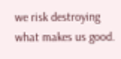we risk destroying what makes us good.